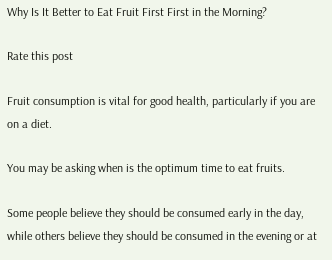Why Is It Better to Eat Fruit First First in the Morning?

Rate this post

Fruit consumption is vital for good health, particularly if you are on a diet.

You may be asking when is the optimum time to eat fruits.

Some people believe they should be consumed early in the day, while others believe they should be consumed in the evening or at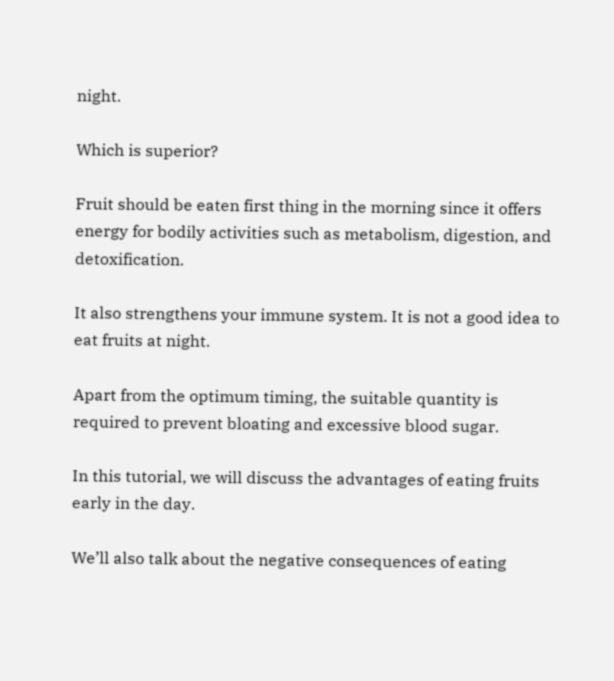night.

Which is superior?

Fruit should be eaten first thing in the morning since it offers energy for bodily activities such as metabolism, digestion, and detoxification.

It also strengthens your immune system. It is not a good idea to eat fruits at night.

Apart from the optimum timing, the suitable quantity is required to prevent bloating and excessive blood sugar.

In this tutorial, we will discuss the advantages of eating fruits early in the day.

We’ll also talk about the negative consequences of eating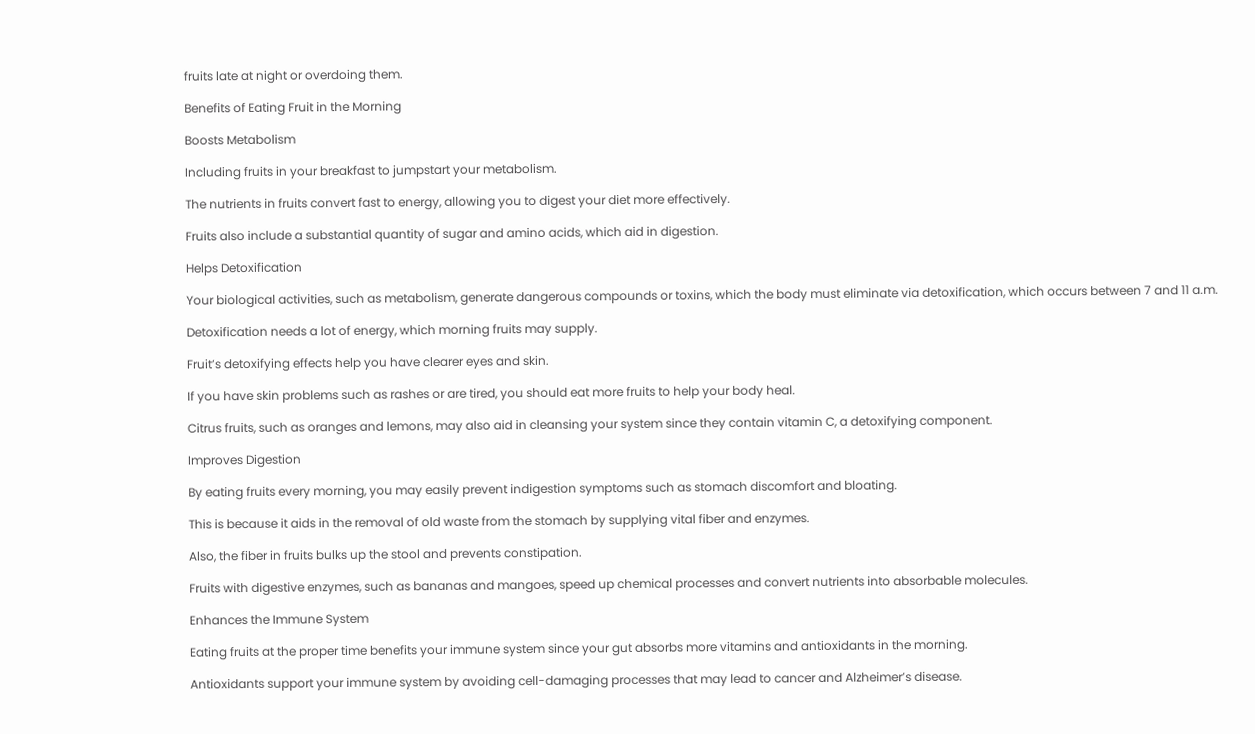fruits late at night or overdoing them.

Benefits of Eating Fruit in the Morning

Boosts Metabolism

Including fruits in your breakfast to jumpstart your metabolism.

The nutrients in fruits convert fast to energy, allowing you to digest your diet more effectively.

Fruits also include a substantial quantity of sugar and amino acids, which aid in digestion.

Helps Detoxification

Your biological activities, such as metabolism, generate dangerous compounds or toxins, which the body must eliminate via detoxification, which occurs between 7 and 11 a.m.

Detoxification needs a lot of energy, which morning fruits may supply.

Fruit’s detoxifying effects help you have clearer eyes and skin.

If you have skin problems such as rashes or are tired, you should eat more fruits to help your body heal.

Citrus fruits, such as oranges and lemons, may also aid in cleansing your system since they contain vitamin C, a detoxifying component.

Improves Digestion

By eating fruits every morning, you may easily prevent indigestion symptoms such as stomach discomfort and bloating.

This is because it aids in the removal of old waste from the stomach by supplying vital fiber and enzymes.

Also, the fiber in fruits bulks up the stool and prevents constipation.

Fruits with digestive enzymes, such as bananas and mangoes, speed up chemical processes and convert nutrients into absorbable molecules.

Enhances the Immune System

Eating fruits at the proper time benefits your immune system since your gut absorbs more vitamins and antioxidants in the morning.

Antioxidants support your immune system by avoiding cell-damaging processes that may lead to cancer and Alzheimer’s disease.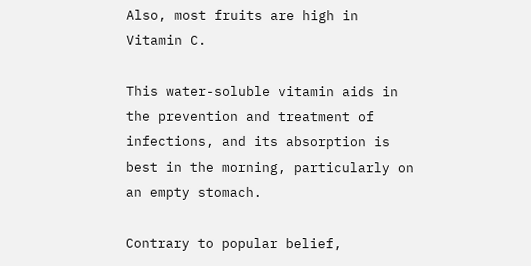Also, most fruits are high in Vitamin C.

This water-soluble vitamin aids in the prevention and treatment of infections, and its absorption is best in the morning, particularly on an empty stomach.

Contrary to popular belief,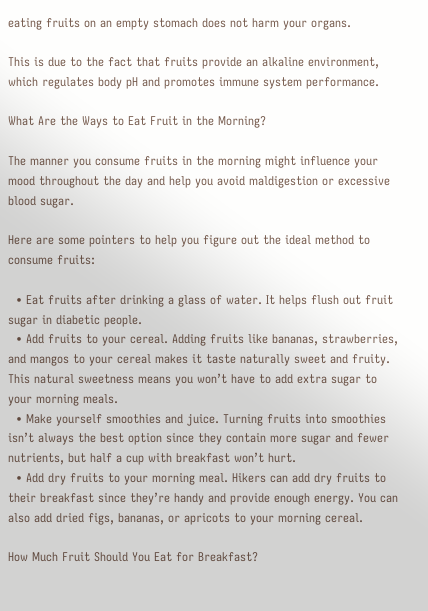eating fruits on an empty stomach does not harm your organs.

This is due to the fact that fruits provide an alkaline environment, which regulates body pH and promotes immune system performance.

What Are the Ways to Eat Fruit in the Morning?

The manner you consume fruits in the morning might influence your mood throughout the day and help you avoid maldigestion or excessive blood sugar.

Here are some pointers to help you figure out the ideal method to consume fruits:

  • Eat fruits after drinking a glass of water. It helps flush out fruit sugar in diabetic people.
  • Add fruits to your cereal. Adding fruits like bananas, strawberries, and mangos to your cereal makes it taste naturally sweet and fruity. This natural sweetness means you won’t have to add extra sugar to your morning meals.
  • Make yourself smoothies and juice. Turning fruits into smoothies isn’t always the best option since they contain more sugar and fewer nutrients, but half a cup with breakfast won’t hurt.
  • Add dry fruits to your morning meal. Hikers can add dry fruits to their breakfast since they’re handy and provide enough energy. You can also add dried figs, bananas, or apricots to your morning cereal.

How Much Fruit Should You Eat for Breakfast?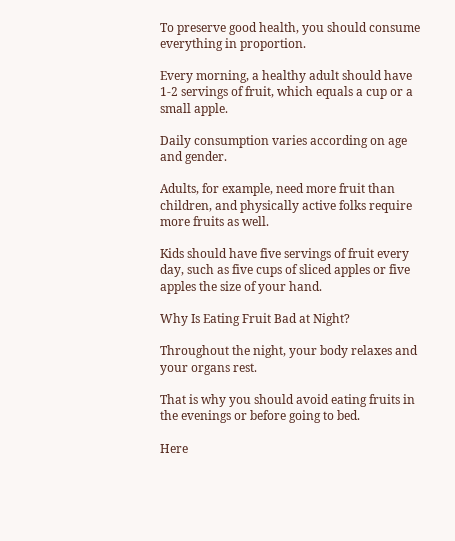To preserve good health, you should consume everything in proportion.

Every morning, a healthy adult should have 1-2 servings of fruit, which equals a cup or a small apple.

Daily consumption varies according on age and gender.

Adults, for example, need more fruit than children, and physically active folks require more fruits as well.

Kids should have five servings of fruit every day, such as five cups of sliced apples or five apples the size of your hand.

Why Is Eating Fruit Bad at Night?

Throughout the night, your body relaxes and your organs rest.

That is why you should avoid eating fruits in the evenings or before going to bed.

Here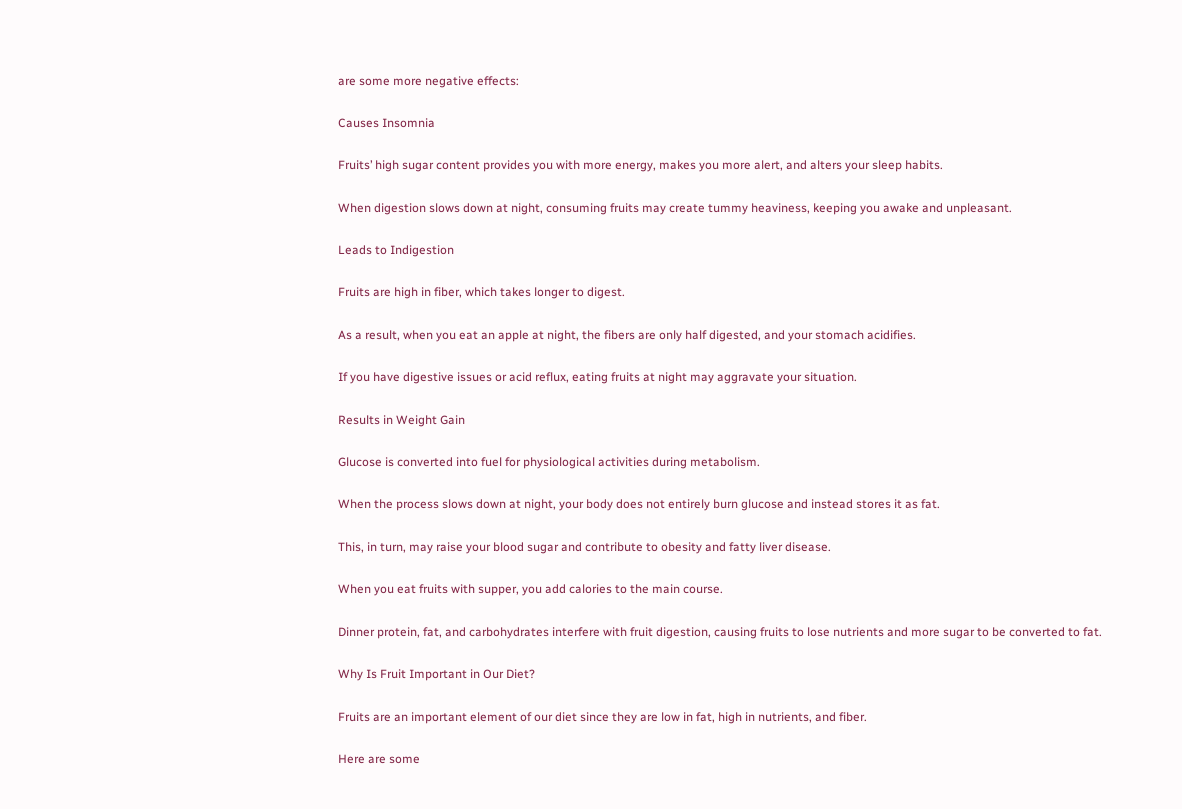are some more negative effects:

Causes Insomnia

Fruits’ high sugar content provides you with more energy, makes you more alert, and alters your sleep habits.

When digestion slows down at night, consuming fruits may create tummy heaviness, keeping you awake and unpleasant.

Leads to Indigestion

Fruits are high in fiber, which takes longer to digest.

As a result, when you eat an apple at night, the fibers are only half digested, and your stomach acidifies.

If you have digestive issues or acid reflux, eating fruits at night may aggravate your situation.

Results in Weight Gain

Glucose is converted into fuel for physiological activities during metabolism.

When the process slows down at night, your body does not entirely burn glucose and instead stores it as fat.

This, in turn, may raise your blood sugar and contribute to obesity and fatty liver disease.

When you eat fruits with supper, you add calories to the main course.

Dinner protein, fat, and carbohydrates interfere with fruit digestion, causing fruits to lose nutrients and more sugar to be converted to fat.

Why Is Fruit Important in Our Diet?

Fruits are an important element of our diet since they are low in fat, high in nutrients, and fiber.

Here are some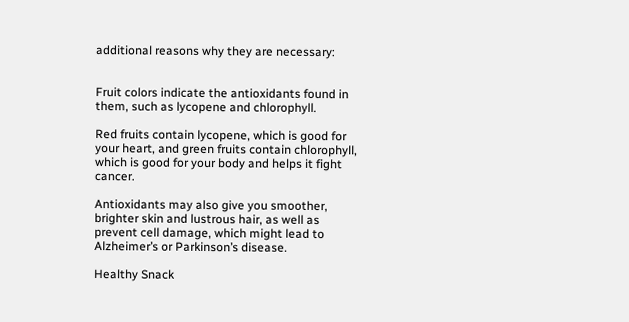additional reasons why they are necessary:


Fruit colors indicate the antioxidants found in them, such as lycopene and chlorophyll.

Red fruits contain lycopene, which is good for your heart, and green fruits contain chlorophyll, which is good for your body and helps it fight cancer.

Antioxidants may also give you smoother, brighter skin and lustrous hair, as well as prevent cell damage, which might lead to Alzheimer’s or Parkinson’s disease.

Healthy Snack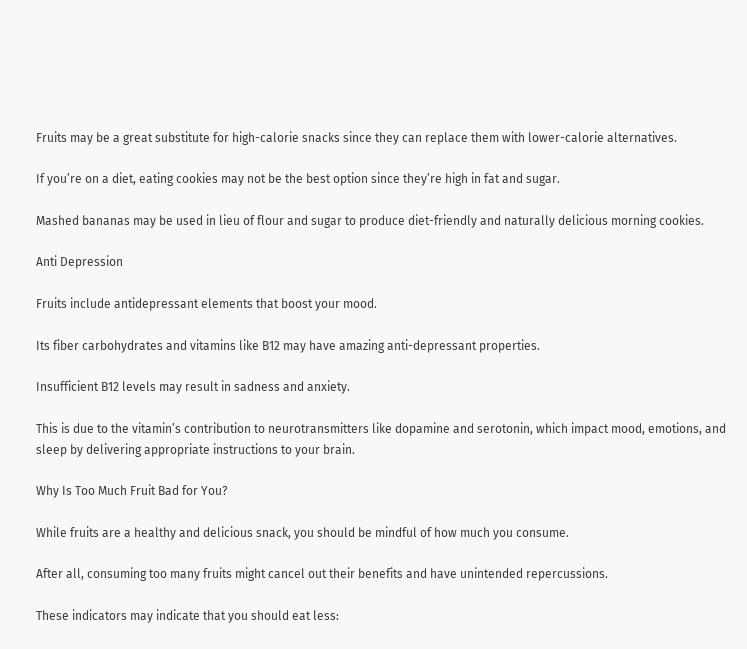Fruits may be a great substitute for high-calorie snacks since they can replace them with lower-calorie alternatives.

If you’re on a diet, eating cookies may not be the best option since they’re high in fat and sugar.

Mashed bananas may be used in lieu of flour and sugar to produce diet-friendly and naturally delicious morning cookies.

Anti Depression

Fruits include antidepressant elements that boost your mood.

Its fiber carbohydrates and vitamins like B12 may have amazing anti-depressant properties.

Insufficient B12 levels may result in sadness and anxiety.

This is due to the vitamin’s contribution to neurotransmitters like dopamine and serotonin, which impact mood, emotions, and sleep by delivering appropriate instructions to your brain.

Why Is Too Much Fruit Bad for You?

While fruits are a healthy and delicious snack, you should be mindful of how much you consume.

After all, consuming too many fruits might cancel out their benefits and have unintended repercussions.

These indicators may indicate that you should eat less: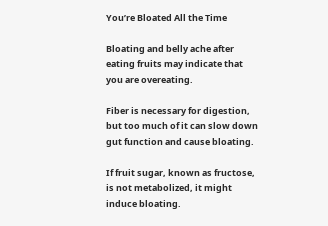You’re Bloated All the Time

Bloating and belly ache after eating fruits may indicate that you are overeating.

Fiber is necessary for digestion, but too much of it can slow down gut function and cause bloating.

If fruit sugar, known as fructose, is not metabolized, it might induce bloating.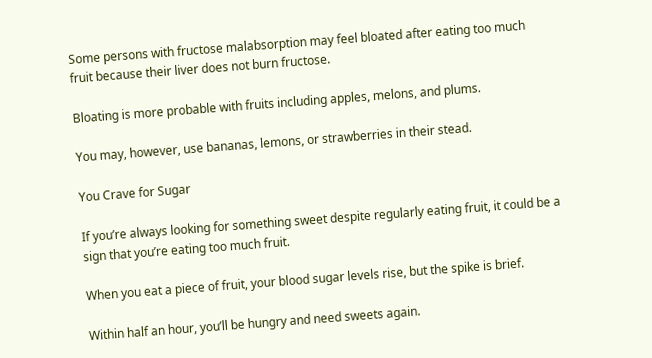Some persons with fructose malabsorption may feel bloated after eating too much fruit because their liver does not burn fructose.

Bloating is more probable with fruits including apples, melons, and plums.

You may, however, use bananas, lemons, or strawberries in their stead.

You Crave for Sugar

If you’re always looking for something sweet despite regularly eating fruit, it could be a sign that you’re eating too much fruit.

When you eat a piece of fruit, your blood sugar levels rise, but the spike is brief.

Within half an hour, you’ll be hungry and need sweets again.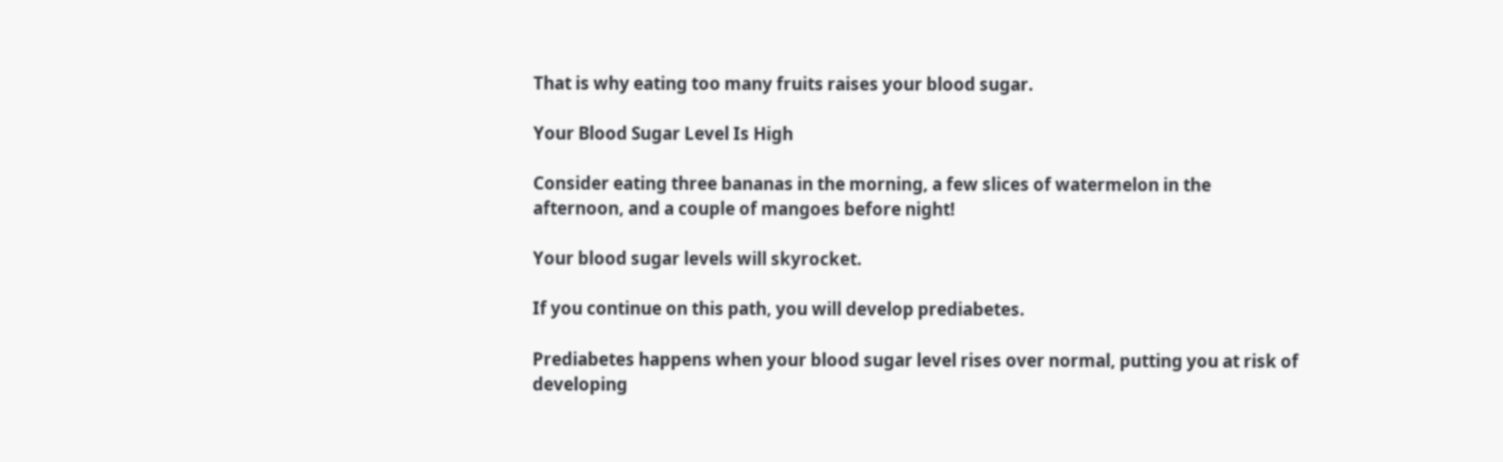That is why eating too many fruits raises your blood sugar.

Your Blood Sugar Level Is High

Consider eating three bananas in the morning, a few slices of watermelon in the afternoon, and a couple of mangoes before night!

Your blood sugar levels will skyrocket.

If you continue on this path, you will develop prediabetes.

Prediabetes happens when your blood sugar level rises over normal, putting you at risk of developing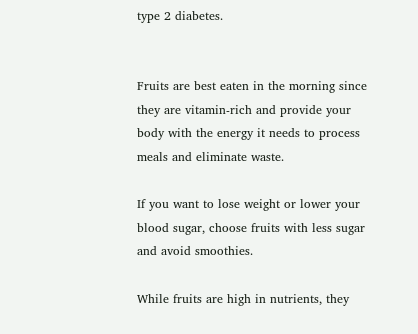type 2 diabetes.


Fruits are best eaten in the morning since they are vitamin-rich and provide your body with the energy it needs to process meals and eliminate waste.

If you want to lose weight or lower your blood sugar, choose fruits with less sugar and avoid smoothies.

While fruits are high in nutrients, they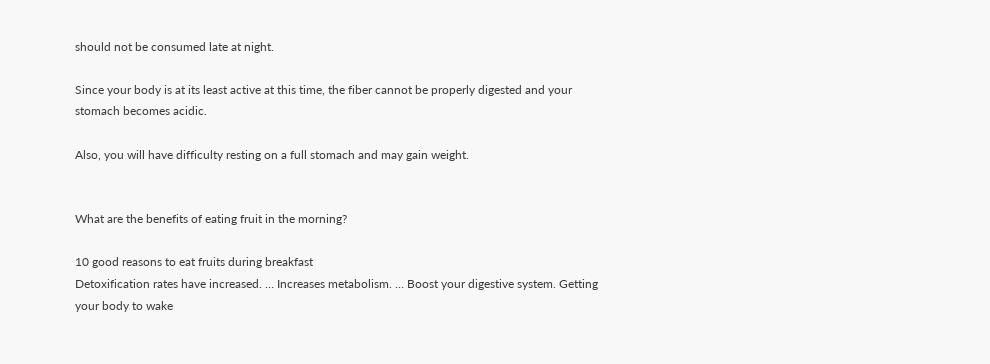should not be consumed late at night.

Since your body is at its least active at this time, the fiber cannot be properly digested and your stomach becomes acidic.

Also, you will have difficulty resting on a full stomach and may gain weight.


What are the benefits of eating fruit in the morning?

10 good reasons to eat fruits during breakfast
Detoxification rates have increased. … Increases metabolism. … Boost your digestive system. Getting your body to wake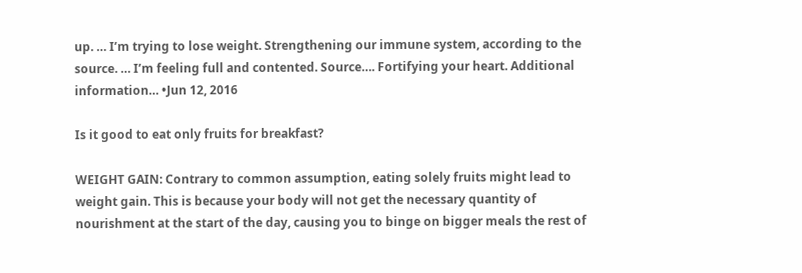up. … I’m trying to lose weight. Strengthening our immune system, according to the source. … I’m feeling full and contented. Source…. Fortifying your heart. Additional information… •Jun 12, 2016

Is it good to eat only fruits for breakfast?

WEIGHT GAIN: Contrary to common assumption, eating solely fruits might lead to weight gain. This is because your body will not get the necessary quantity of nourishment at the start of the day, causing you to binge on bigger meals the rest of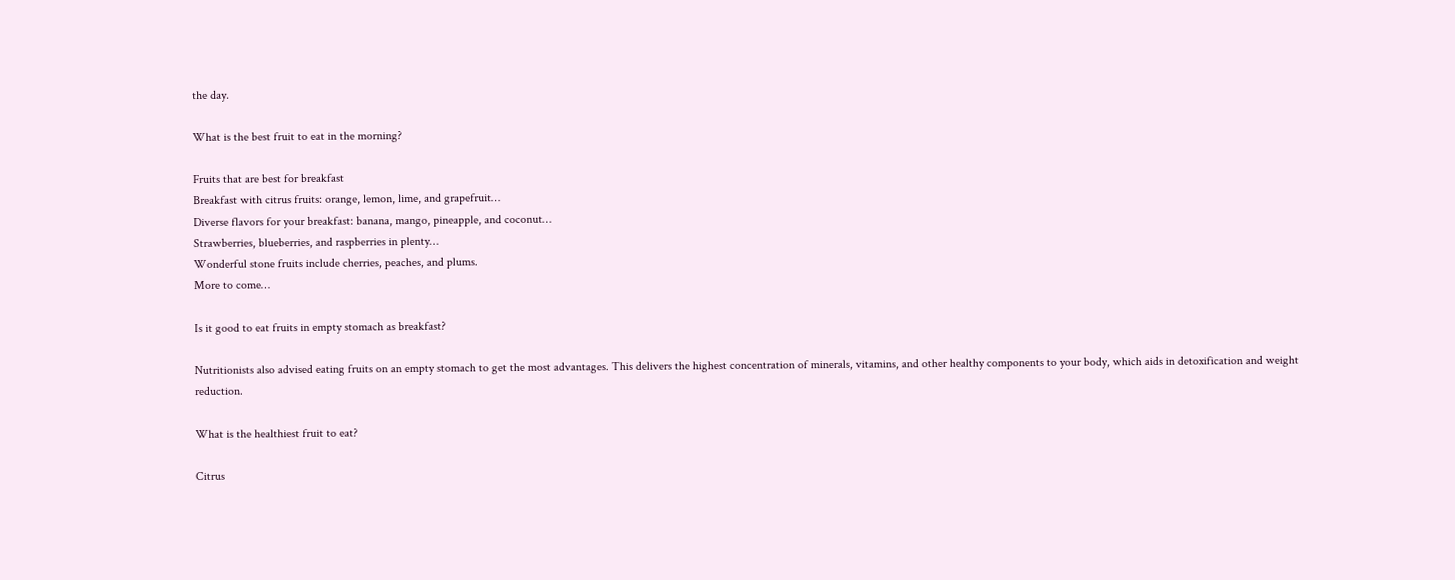the day.

What is the best fruit to eat in the morning?

Fruits that are best for breakfast
Breakfast with citrus fruits: orange, lemon, lime, and grapefruit…
Diverse flavors for your breakfast: banana, mango, pineapple, and coconut…
Strawberries, blueberries, and raspberries in plenty…
Wonderful stone fruits include cherries, peaches, and plums.
More to come…

Is it good to eat fruits in empty stomach as breakfast?

Nutritionists also advised eating fruits on an empty stomach to get the most advantages. This delivers the highest concentration of minerals, vitamins, and other healthy components to your body, which aids in detoxification and weight reduction.

What is the healthiest fruit to eat?

Citrus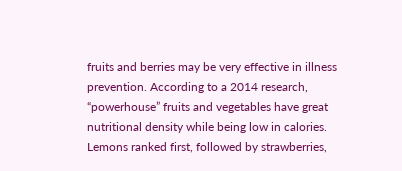fruits and berries may be very effective in illness prevention. According to a 2014 research, “powerhouse” fruits and vegetables have great nutritional density while being low in calories. Lemons ranked first, followed by strawberries,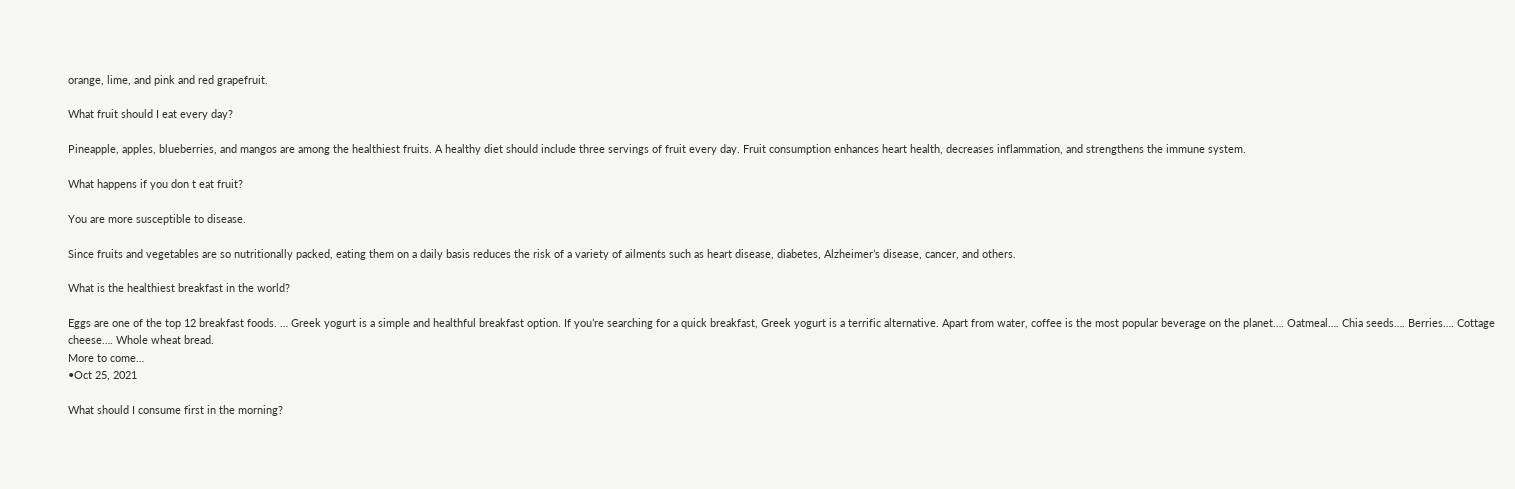orange, lime, and pink and red grapefruit.

What fruit should I eat every day?

Pineapple, apples, blueberries, and mangos are among the healthiest fruits. A healthy diet should include three servings of fruit every day. Fruit consumption enhances heart health, decreases inflammation, and strengthens the immune system.

What happens if you don t eat fruit?

You are more susceptible to disease.

Since fruits and vegetables are so nutritionally packed, eating them on a daily basis reduces the risk of a variety of ailments such as heart disease, diabetes, Alzheimer’s disease, cancer, and others.

What is the healthiest breakfast in the world?

Eggs are one of the top 12 breakfast foods. … Greek yogurt is a simple and healthful breakfast option. If you’re searching for a quick breakfast, Greek yogurt is a terrific alternative. Apart from water, coffee is the most popular beverage on the planet…. Oatmeal…. Chia seeds…. Berries…. Cottage cheese…. Whole wheat bread.
More to come…
•Oct 25, 2021

What should I consume first in the morning?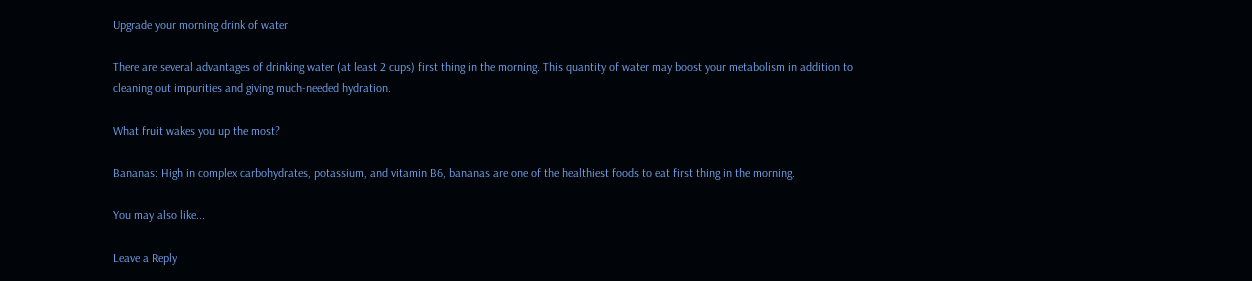Upgrade your morning drink of water

There are several advantages of drinking water (at least 2 cups) first thing in the morning. This quantity of water may boost your metabolism in addition to cleaning out impurities and giving much-needed hydration.

What fruit wakes you up the most?

Bananas: High in complex carbohydrates, potassium, and vitamin B6, bananas are one of the healthiest foods to eat first thing in the morning.

You may also like...

Leave a Reply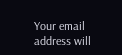Your email address will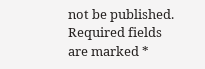not be published. Required fields are marked *